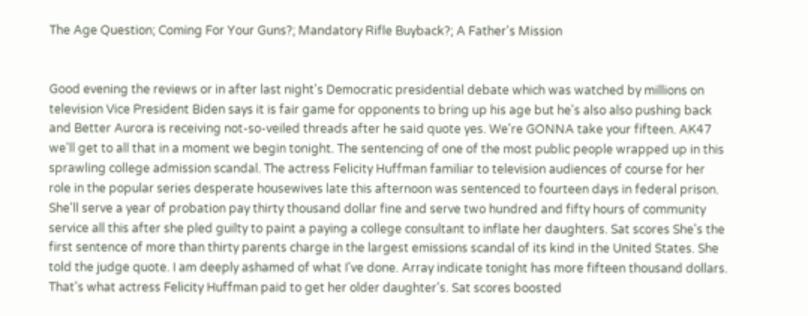The Age Question; Coming For Your Guns?; Mandatory Rifle Buyback?; A Father's Mission


Good evening the reviews or in after last night's Democratic presidential debate which was watched by millions on television Vice President Biden says it is fair game for opponents to bring up his age but he's also also pushing back and Better Aurora is receiving not-so-veiled threads after he said quote yes. We're GONNA take your fifteen. AK47 we'll get to all that in a moment we begin tonight. The sentencing of one of the most public people wrapped up in this sprawling college admission scandal. The actress Felicity Huffman familiar to television audiences of course for her role in the popular series desperate housewives late this afternoon was sentenced to fourteen days in federal prison. She'll serve a year of probation pay thirty thousand dollar fine and serve two hundred and fifty hours of community service all this after she pled guilty to paint a paying a college consultant to inflate her daughters. Sat scores She's the first sentence of more than thirty parents charge in the largest emissions scandal of its kind in the United States. She told the judge quote. I am deeply ashamed of what I've done. Array indicate tonight has more fifteen thousand dollars. That's what actress Felicity Huffman paid to get her older daughter's. Sat scores boosted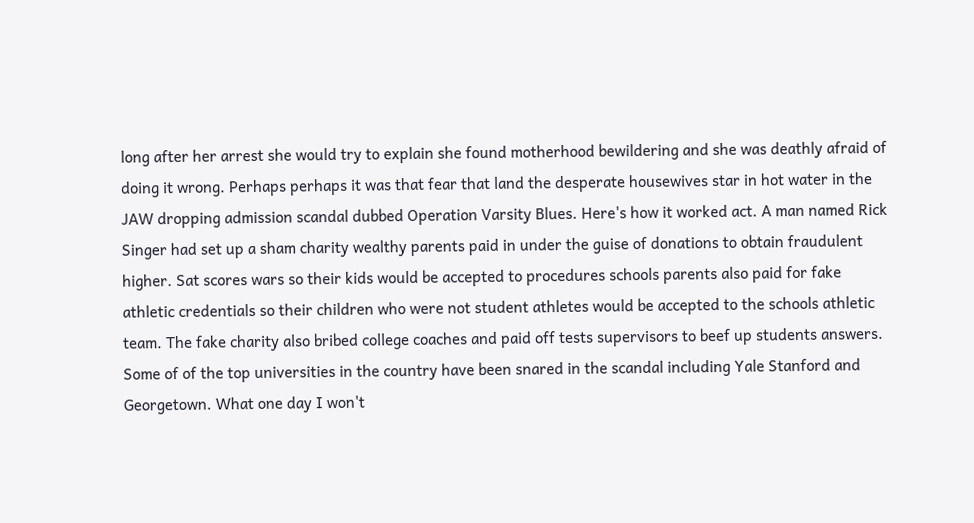long after her arrest she would try to explain she found motherhood bewildering and she was deathly afraid of doing it wrong. Perhaps perhaps it was that fear that land the desperate housewives star in hot water in the JAW dropping admission scandal dubbed Operation Varsity Blues. Here's how it worked act. A man named Rick Singer had set up a sham charity wealthy parents paid in under the guise of donations to obtain fraudulent higher. Sat scores wars so their kids would be accepted to procedures schools parents also paid for fake athletic credentials so their children who were not student athletes would be accepted to the schools athletic team. The fake charity also bribed college coaches and paid off tests supervisors to beef up students answers. Some of of the top universities in the country have been snared in the scandal including Yale Stanford and Georgetown. What one day I won't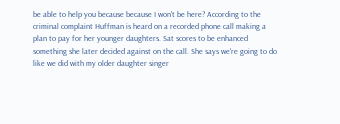be able to help you because because I won't be here? According to the criminal complaint Huffman is heard on a recorded phone call making a plan to pay for her younger daughters. Sat scores to be enhanced something she later decided against on the call. She says we're going to do like we did with my older daughter singer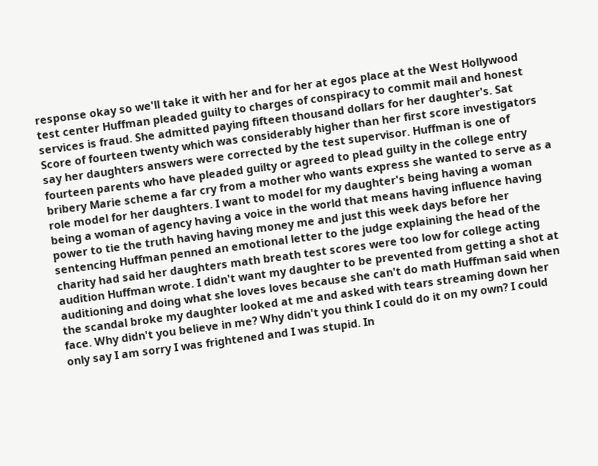response okay so we'll take it with her and for her at egos place at the West Hollywood test center Huffman pleaded guilty to charges of conspiracy to commit mail and honest services is fraud. She admitted paying fifteen thousand dollars for her daughter's. Sat Score of fourteen twenty which was considerably higher than her first score investigators say her daughters answers were corrected by the test supervisor. Huffman is one of fourteen parents who have pleaded guilty or agreed to plead guilty in the college entry bribery Marie scheme a far cry from a mother who wants express she wanted to serve as a role model for her daughters. I want to model for my daughter's being having a woman being a woman of agency having a voice in the world that means having influence having power to tie the truth having having money me and just this week days before her sentencing Huffman penned an emotional letter to the judge explaining the head of the charity had said her daughters math breath test scores were too low for college acting audition Huffman wrote. I didn't want my daughter to be prevented from getting a shot at auditioning and doing what she loves loves because she can't do math Huffman said when the scandal broke my daughter looked at me and asked with tears streaming down her face. Why didn't you believe in me? Why didn't you think I could do it on my own? I could only say I am sorry I was frightened and I was stupid. In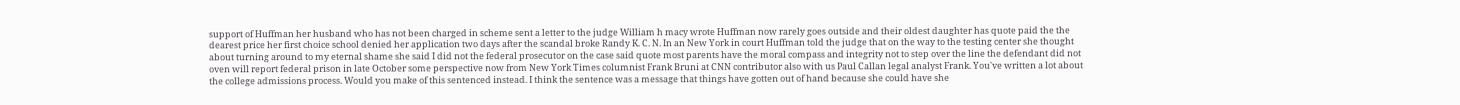support of Huffman her husband who has not been charged in scheme sent a letter to the judge William h macy wrote Huffman now rarely goes outside and their oldest daughter has quote paid the the dearest price her first choice school denied her application two days after the scandal broke Randy K. C. N. In an New York in court Huffman told the judge that on the way to the testing center she thought about turning around to my eternal shame she said I did not the federal prosecutor on the case said quote most parents have the moral compass and integrity not to step over the line the defendant did not oven will report federal prison in late October some perspective now from New York Times columnist Frank Bruni at CNN contributor also with us Paul Callan legal analyst Frank. You've written a lot about the college admissions process. Would you make of this sentenced instead. I think the sentence was a message that things have gotten out of hand because she could have she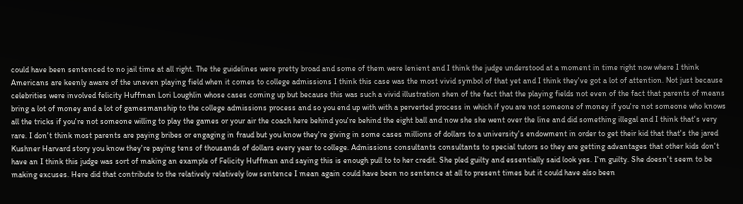could have been sentenced to no jail time at all right. The the guidelines were pretty broad and some of them were lenient and I think the judge understood at a moment in time right now where I think Americans are keenly aware of the uneven playing field when it comes to college admissions I think this case was the most vivid symbol of that yet and I think they've got a lot of attention. Not just because celebrities were involved felicity Huffman Lori Loughlin whose cases coming up but because this was such a vivid illustration shen of the fact that the playing fields not even of the fact that parents of means bring a lot of money and a lot of gamesmanship to the college admissions process and so you end up with with a perverted process in which if you are not someone of money if you're not someone who knows all the tricks if you're not someone willing to play the games or your air the coach here behind you're behind the eight ball and now she she went over the line and did something illegal and I think that's very rare. I don't think most parents are paying bribes or engaging in fraud but you know they're giving in some cases millions of dollars to a university's endowment in order to get their kid that that's the jared Kushner Harvard story you know they're paying tens of thousands of dollars every year to college. Admissions consultants consultants to special tutors so they are getting advantages that other kids don't have an I think this judge was sort of making an example of Felicity Huffman and saying this is enough pull to to her credit. She pled guilty and essentially said look yes. I'm guilty. She doesn't seem to be making excuses. Here did that contribute to the relatively relatively low sentence I mean again could have been no sentence at all to present times but it could have also been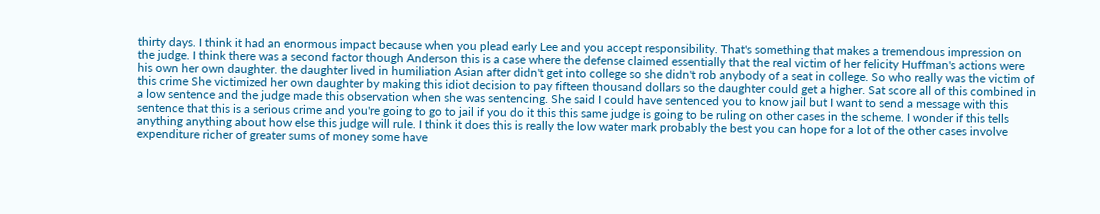thirty days. I think it had an enormous impact because when you plead early Lee and you accept responsibility. That's something that makes a tremendous impression on the judge. I think there was a second factor though Anderson this is a case where the defense claimed essentially that the real victim of her felicity Huffman's actions were his own her own daughter. the daughter lived in humiliation Asian after didn't get into college so she didn't rob anybody of a seat in college. So who really was the victim of this crime She victimized her own daughter by making this idiot decision to pay fifteen thousand dollars so the daughter could get a higher. Sat score all of this combined in a low sentence and the judge made this observation when she was sentencing. She said I could have sentenced you to know jail but I want to send a message with this sentence that this is a serious crime and you're going to go to jail if you do it this this same judge is going to be ruling on other cases in the scheme. I wonder if this tells anything anything about how else this judge will rule. I think it does this is really the low water mark probably the best you can hope for a lot of the other cases involve expenditure richer of greater sums of money some have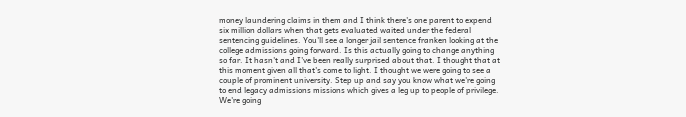money laundering claims in them and I think there's one parent to expend six million dollars when that gets evaluated waited under the federal sentencing guidelines. You'll see a longer jail sentence franken looking at the college admissions going forward. Is this actually going to change anything so far. It hasn't and I've been really surprised about that. I thought that at this moment given all that's come to light. I thought we were going to see a couple of prominent university. Step up and say you know what we're going to end legacy admissions missions which gives a leg up to people of privilege. We're going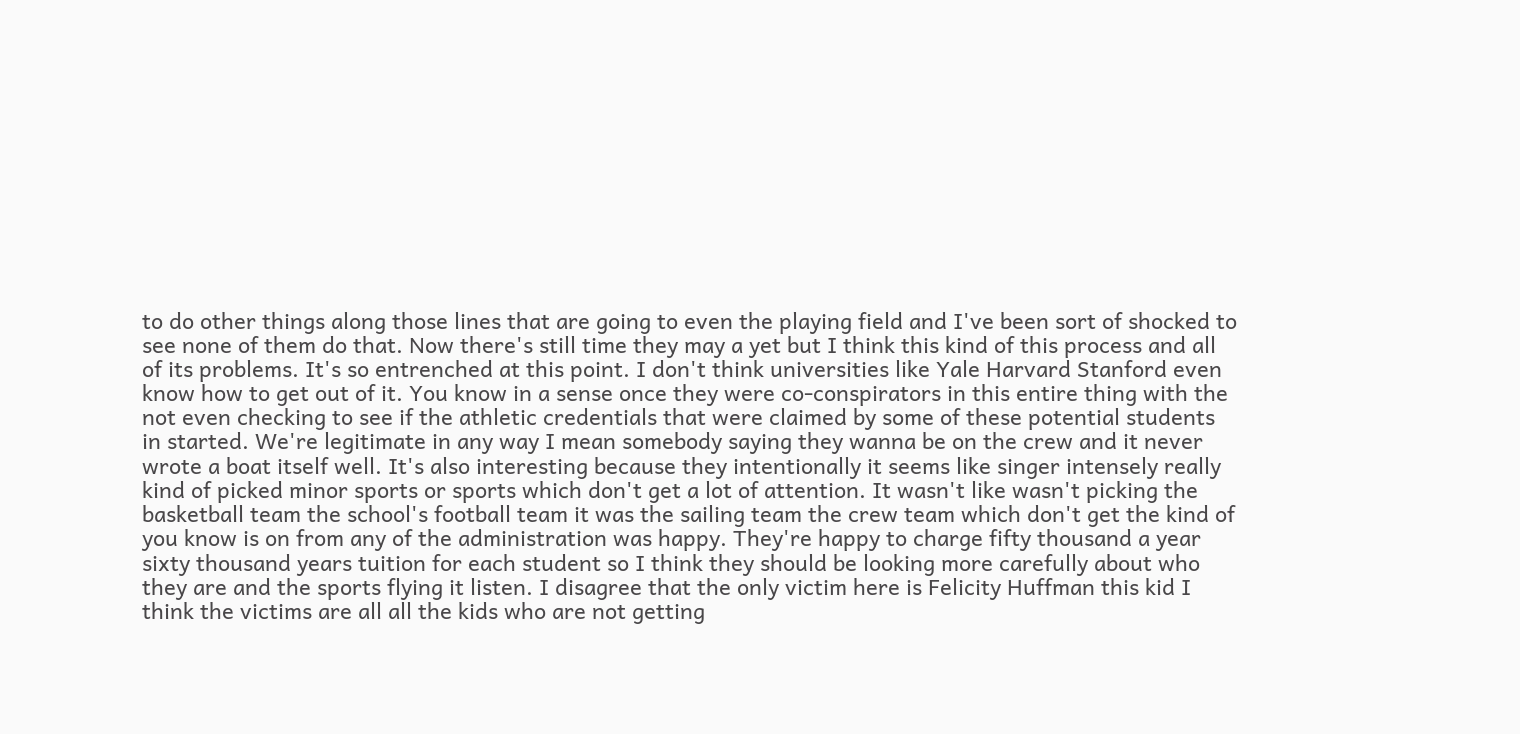to do other things along those lines that are going to even the playing field and I've been sort of shocked to see none of them do that. Now there's still time they may a yet but I think this kind of this process and all of its problems. It's so entrenched at this point. I don't think universities like Yale Harvard Stanford even know how to get out of it. You know in a sense once they were co-conspirators in this entire thing with the not even checking to see if the athletic credentials that were claimed by some of these potential students in started. We're legitimate in any way I mean somebody saying they wanna be on the crew and it never wrote a boat itself well. It's also interesting because they intentionally it seems like singer intensely really kind of picked minor sports or sports which don't get a lot of attention. It wasn't like wasn't picking the basketball team the school's football team it was the sailing team the crew team which don't get the kind of you know is on from any of the administration was happy. They're happy to charge fifty thousand a year sixty thousand years tuition for each student so I think they should be looking more carefully about who they are and the sports flying it listen. I disagree that the only victim here is Felicity Huffman this kid I think the victims are all all the kids who are not getting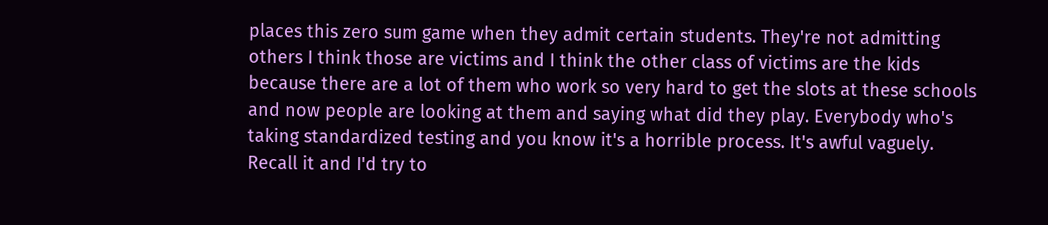places this zero sum game when they admit certain students. They're not admitting others I think those are victims and I think the other class of victims are the kids because there are a lot of them who work so very hard to get the slots at these schools and now people are looking at them and saying what did they play. Everybody who's taking standardized testing and you know it's a horrible process. It's awful vaguely. Recall it and I'd try to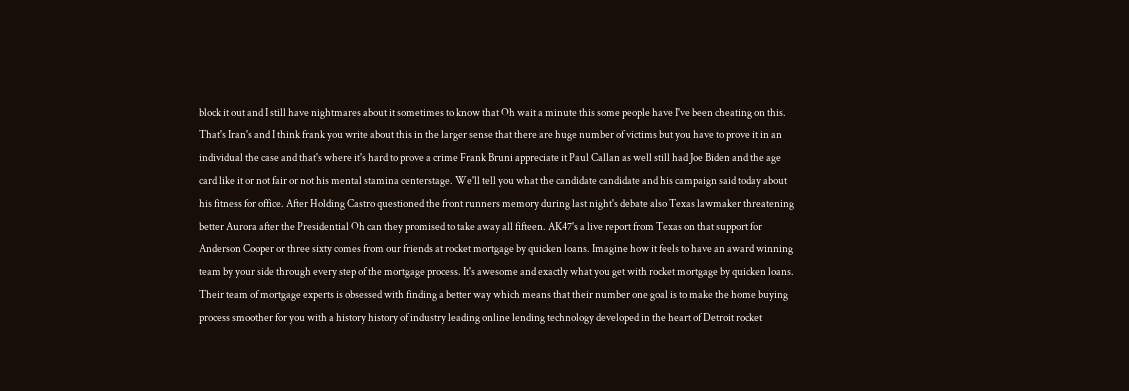block it out and I still have nightmares about it sometimes to know that Oh wait a minute this some people have I've been cheating on this. That's Iran's and I think frank you write about this in the larger sense that there are huge number of victims but you have to prove it in an individual the case and that's where it's hard to prove a crime Frank Bruni appreciate it Paul Callan as well still had Joe Biden and the age card like it or not fair or not his mental stamina centerstage. We'll tell you what the candidate candidate and his campaign said today about his fitness for office. After Holding Castro questioned the front runners memory during last night's debate also Texas lawmaker threatening better Aurora after the Presidential Oh can they promised to take away all fifteen. AK47's a live report from Texas on that support for Anderson Cooper or three sixty comes from our friends at rocket mortgage by quicken loans. Imagine how it feels to have an award winning team by your side through every step of the mortgage process. It's awesome and exactly what you get with rocket mortgage by quicken loans. Their team of mortgage experts is obsessed with finding a better way which means that their number one goal is to make the home buying process smoother for you with a history history of industry leading online lending technology developed in the heart of Detroit rocket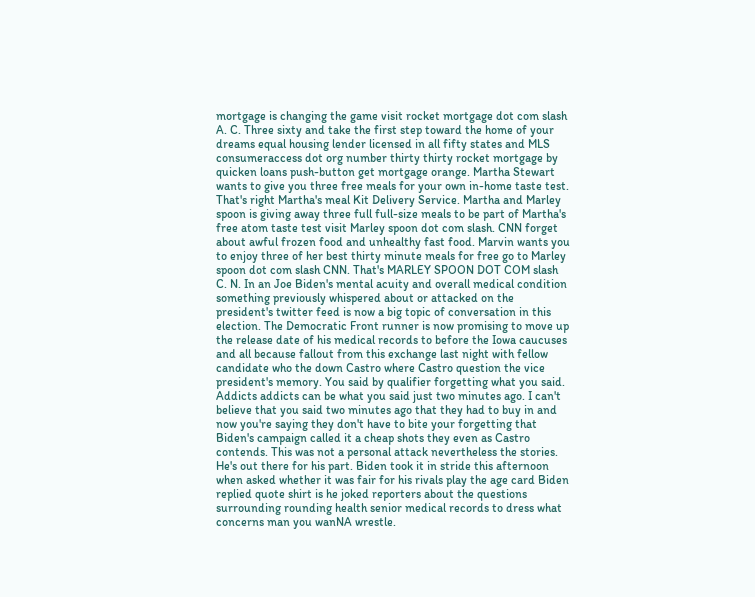mortgage is changing the game visit rocket mortgage dot com slash A. C. Three sixty and take the first step toward the home of your dreams equal housing lender licensed in all fifty states and MLS consumeraccess dot org number thirty thirty rocket mortgage by quicken loans push-button get mortgage orange. Martha Stewart wants to give you three free meals for your own in-home taste test. That's right Martha's meal Kit Delivery Service. Martha and Marley spoon is giving away three full full-size meals to be part of Martha's free atom taste test visit Marley spoon dot com slash. CNN forget about awful frozen food and unhealthy fast food. Marvin wants you to enjoy three of her best thirty minute meals for free go to Marley spoon dot com slash CNN. That's MARLEY SPOON DOT COM slash C. N. In an Joe Biden's mental acuity and overall medical condition something previously whispered about or attacked on the president's twitter feed is now a big topic of conversation in this election. The Democratic Front runner is now promising to move up the release date of his medical records to before the Iowa caucuses and all because fallout from this exchange last night with fellow candidate who the down Castro where Castro question the vice president's memory. You said by qualifier forgetting what you said. Addicts addicts can be what you said just two minutes ago. I can't believe that you said two minutes ago that they had to buy in and now you're saying they don't have to bite your forgetting that Biden's campaign called it a cheap shots they even as Castro contends. This was not a personal attack nevertheless the stories. He's out there for his part. Biden took it in stride this afternoon when asked whether it was fair for his rivals play the age card Biden replied quote shirt is he joked reporters about the questions surrounding rounding health senior medical records to dress what concerns man you wanNA wrestle.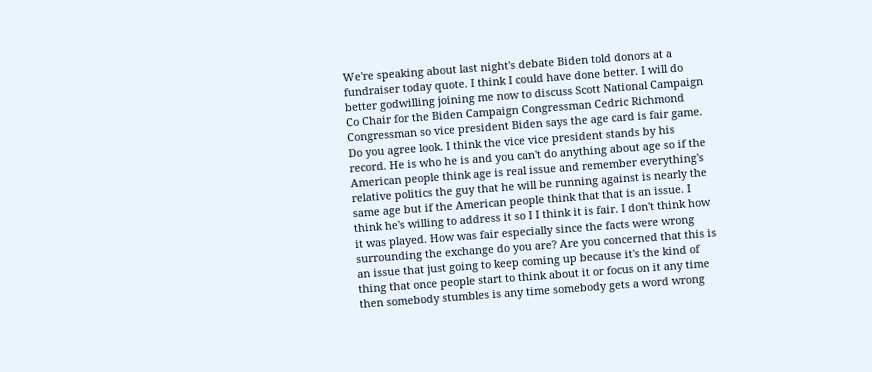We're speaking about last night's debate Biden told donors at a fundraiser today quote. I think I could have done better. I will do better godwilling joining me now to discuss Scott National Campaign Co Chair for the Biden Campaign Congressman Cedric Richmond Congressman so vice president Biden says the age card is fair game. Do you agree look. I think the vice vice president stands by his record. He is who he is and you can't do anything about age so if the American people think age is real issue and remember everything's relative politics the guy that he will be running against is nearly the same age but if the American people think that that is an issue. I think he's willing to address it so I I think it is fair. I don't think how it was played. How was fair especially since the facts were wrong surrounding the exchange do you are? Are you concerned that this is an issue that just going to keep coming up because it's the kind of thing that once people start to think about it or focus on it any time then somebody stumbles is any time somebody gets a word wrong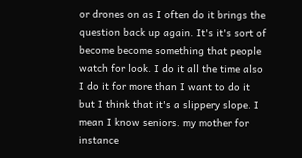or drones on as I often do it brings the question back up again. It's it's sort of become become something that people watch for look. I do it all the time also I do it for more than I want to do it but I think that it's a slippery slope. I mean I know seniors. my mother for instance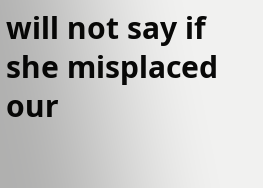will not say if she misplaced our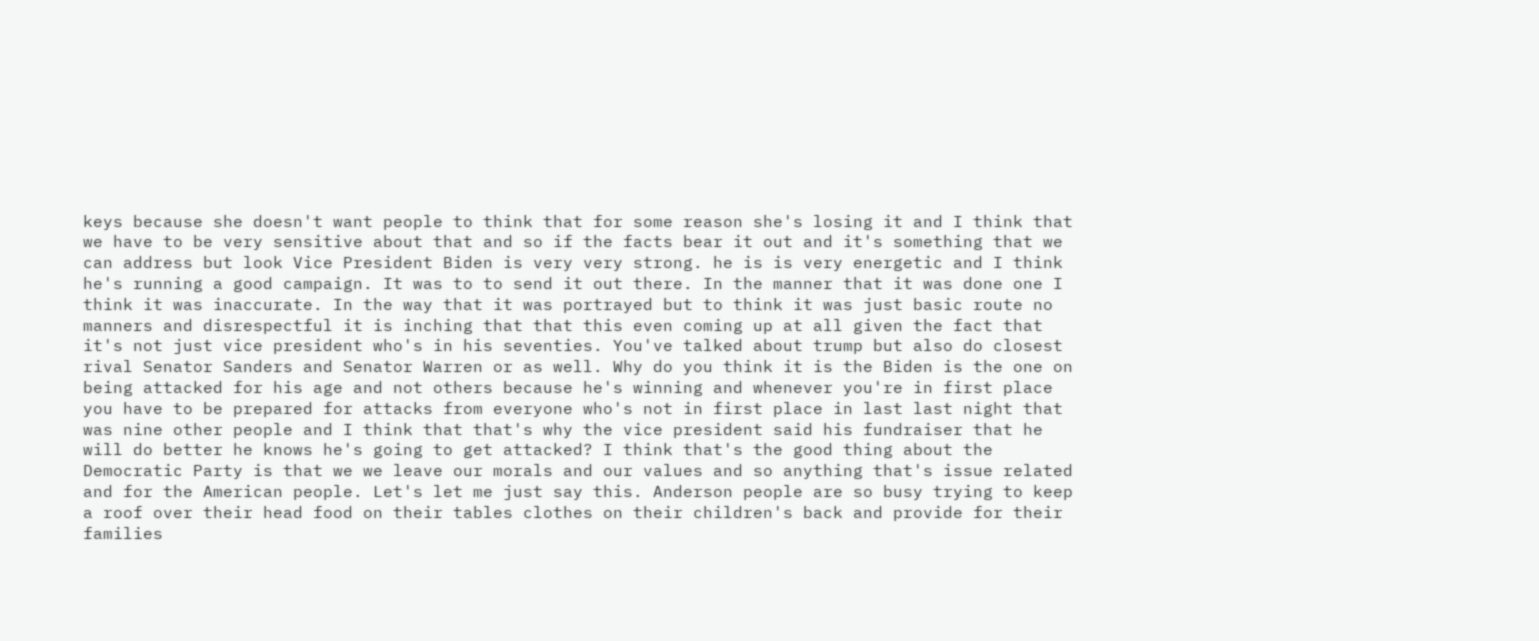keys because she doesn't want people to think that for some reason she's losing it and I think that we have to be very sensitive about that and so if the facts bear it out and it's something that we can address but look Vice President Biden is very very strong. he is is very energetic and I think he's running a good campaign. It was to to send it out there. In the manner that it was done one I think it was inaccurate. In the way that it was portrayed but to think it was just basic route no manners and disrespectful it is inching that that this even coming up at all given the fact that it's not just vice president who's in his seventies. You've talked about trump but also do closest rival Senator Sanders and Senator Warren or as well. Why do you think it is the Biden is the one on being attacked for his age and not others because he's winning and whenever you're in first place you have to be prepared for attacks from everyone who's not in first place in last last night that was nine other people and I think that that's why the vice president said his fundraiser that he will do better he knows he's going to get attacked? I think that's the good thing about the Democratic Party is that we we leave our morals and our values and so anything that's issue related and for the American people. Let's let me just say this. Anderson people are so busy trying to keep a roof over their head food on their tables clothes on their children's back and provide for their families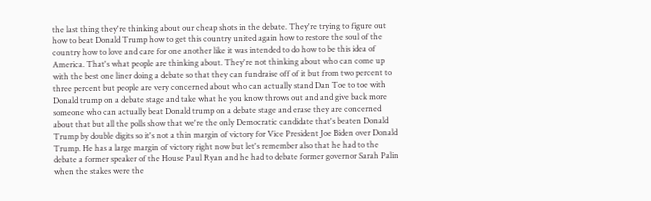the last thing they're thinking about our cheap shots in the debate. They're trying to figure out how to beat Donald Trump how to get this country united again how to restore the soul of the country how to love and care for one another like it was intended to do how to be this idea of America. That's what people are thinking about. They're not thinking about who can come up with the best one liner doing a debate so that they can fundraise off of it but from two percent to three percent but people are very concerned about who can actually stand Dan Toe to toe with Donald trump on a debate stage and take what he you know throws out and and give back more someone who can actually beat Donald trump on a debate stage and erase they are concerned about that but all the polls show that we're the only Democratic candidate that's beaten Donald Trump by double digits so it's not a thin margin of victory for Vice President Joe Biden over Donald Trump. He has a large margin of victory right now but let's remember also that he had to the debate a former speaker of the House Paul Ryan and he had to debate former governor Sarah Palin when the stakes were the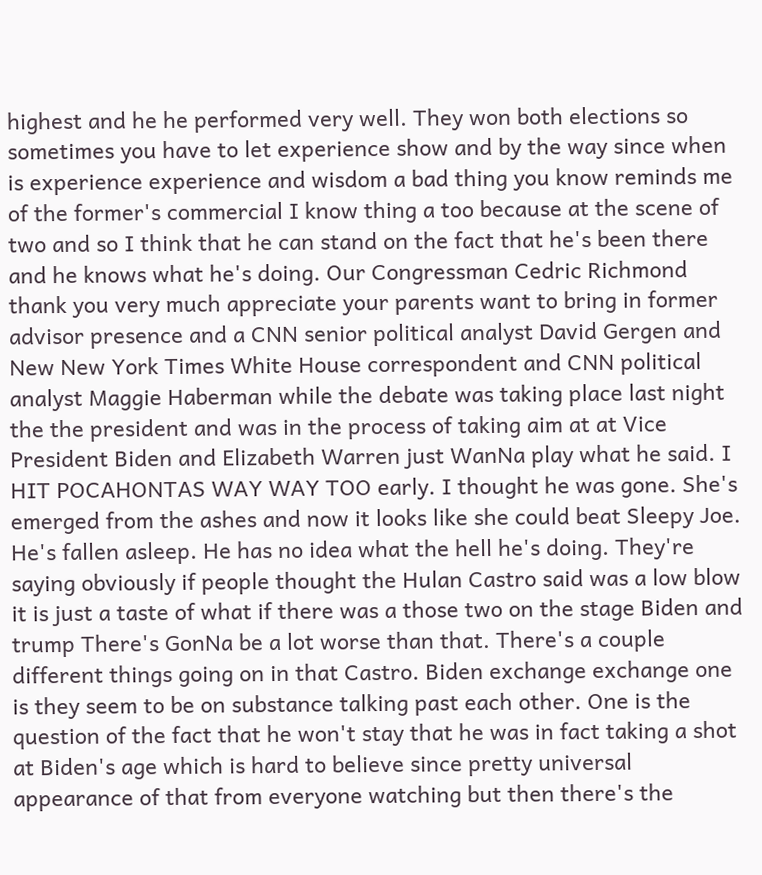highest and he he performed very well. They won both elections so sometimes you have to let experience show and by the way since when is experience experience and wisdom a bad thing you know reminds me of the former's commercial I know thing a too because at the scene of two and so I think that he can stand on the fact that he's been there and he knows what he's doing. Our Congressman Cedric Richmond thank you very much appreciate your parents want to bring in former advisor presence and a CNN senior political analyst David Gergen and New New York Times White House correspondent and CNN political analyst Maggie Haberman while the debate was taking place last night the the president and was in the process of taking aim at at Vice President Biden and Elizabeth Warren just WanNa play what he said. I HIT POCAHONTAS WAY WAY TOO early. I thought he was gone. She's emerged from the ashes and now it looks like she could beat Sleepy Joe. He's fallen asleep. He has no idea what the hell he's doing. They're saying obviously if people thought the Hulan Castro said was a low blow it is just a taste of what if there was a those two on the stage Biden and trump There's GonNa be a lot worse than that. There's a couple different things going on in that Castro. Biden exchange exchange one is they seem to be on substance talking past each other. One is the question of the fact that he won't stay that he was in fact taking a shot at Biden's age which is hard to believe since pretty universal appearance of that from everyone watching but then there's the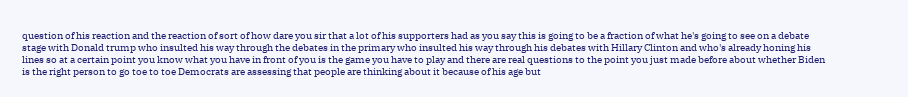question of his reaction and the reaction of sort of how dare you sir that a lot of his supporters had as you say this is going to be a fraction of what he's going to see on a debate stage with Donald trump who insulted his way through the debates in the primary who insulted his way through his debates with Hillary Clinton and who's already honing his lines so at a certain point you know what you have in front of you is the game you have to play and there are real questions to the point you just made before about whether Biden is the right person to go toe to toe Democrats are assessing that people are thinking about it because of his age but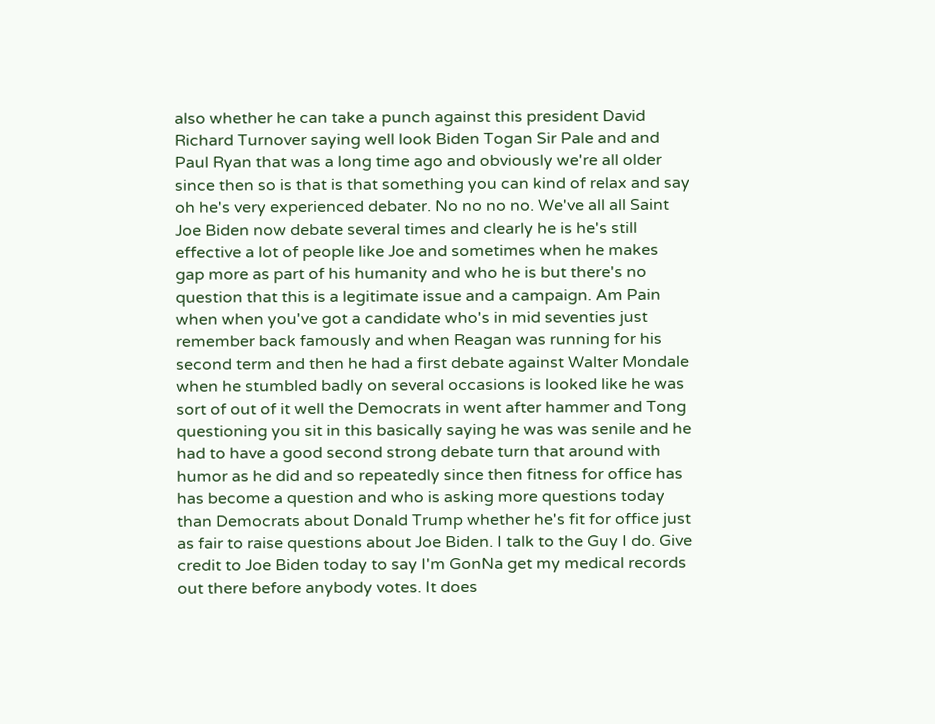also whether he can take a punch against this president David Richard Turnover saying well look Biden Togan Sir Pale and and Paul Ryan that was a long time ago and obviously we're all older since then so is that is that something you can kind of relax and say oh he's very experienced debater. No no no no. We've all all Saint Joe Biden now debate several times and clearly he is he's still effective a lot of people like Joe and sometimes when he makes gap more as part of his humanity and who he is but there's no question that this is a legitimate issue and a campaign. Am Pain when when you've got a candidate who's in mid seventies just remember back famously and when Reagan was running for his second term and then he had a first debate against Walter Mondale when he stumbled badly on several occasions is looked like he was sort of out of it well the Democrats in went after hammer and Tong questioning you sit in this basically saying he was was senile and he had to have a good second strong debate turn that around with humor as he did and so repeatedly since then fitness for office has has become a question and who is asking more questions today than Democrats about Donald Trump whether he's fit for office just as fair to raise questions about Joe Biden. I talk to the Guy I do. Give credit to Joe Biden today to say I'm GonNa get my medical records out there before anybody votes. It does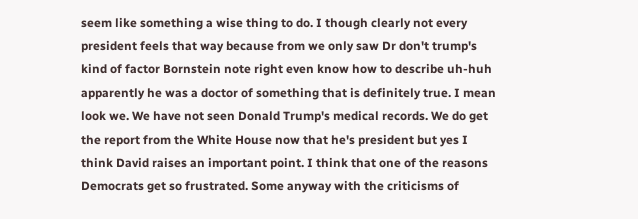seem like something a wise thing to do. I though clearly not every president feels that way because from we only saw Dr don't trump's kind of factor Bornstein note right even know how to describe uh-huh apparently he was a doctor of something that is definitely true. I mean look we. We have not seen Donald Trump's medical records. We do get the report from the White House now that he's president but yes I think David raises an important point. I think that one of the reasons Democrats get so frustrated. Some anyway with the criticisms of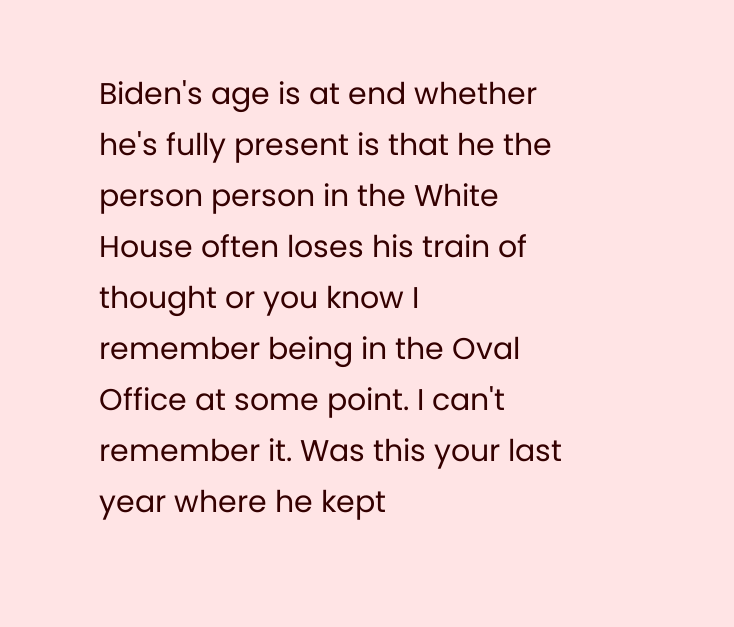Biden's age is at end whether he's fully present is that he the person person in the White House often loses his train of thought or you know I remember being in the Oval Office at some point. I can't remember it. Was this your last year where he kept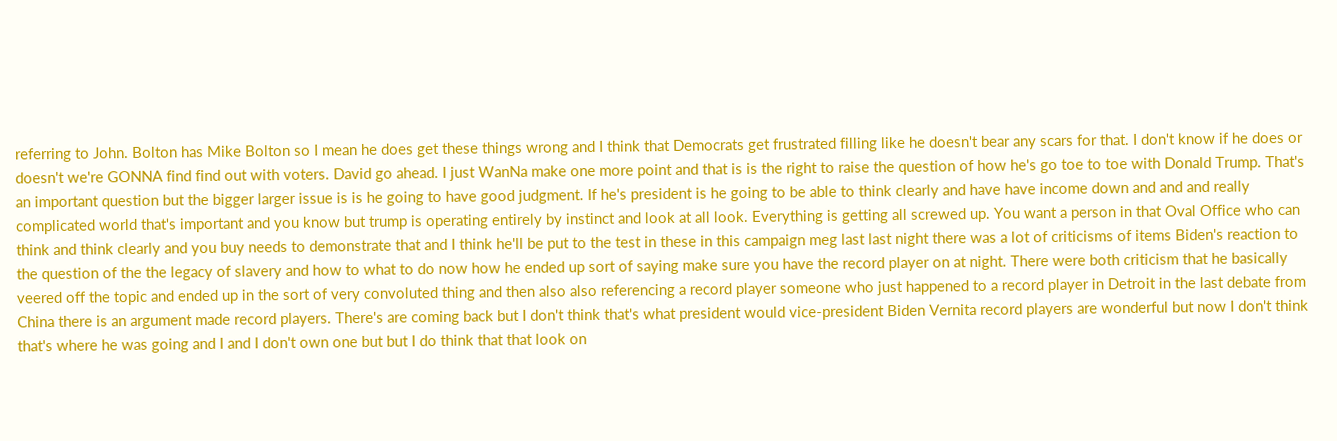referring to John. Bolton has Mike Bolton so I mean he does get these things wrong and I think that Democrats get frustrated filling like he doesn't bear any scars for that. I don't know if he does or doesn't we're GONNA find find out with voters. David go ahead. I just WanNa make one more point and that is is the right to raise the question of how he's go toe to toe with Donald Trump. That's an important question but the bigger larger issue is is he going to have good judgment. If he's president is he going to be able to think clearly and have have income down and and and really complicated world that's important and you know but trump is operating entirely by instinct and look at all look. Everything is getting all screwed up. You want a person in that Oval Office who can think and think clearly and you buy needs to demonstrate that and I think he'll be put to the test in these in this campaign meg last last night there was a lot of criticisms of items Biden's reaction to the question of the the legacy of slavery and how to what to do now how he ended up sort of saying make sure you have the record player on at night. There were both criticism that he basically veered off the topic and ended up in the sort of very convoluted thing and then also also referencing a record player someone who just happened to a record player in Detroit in the last debate from China there is an argument made record players. There's are coming back but I don't think that's what president would vice-president Biden Vernita record players are wonderful but now I don't think that's where he was going and I and I don't own one but but I do think that that look on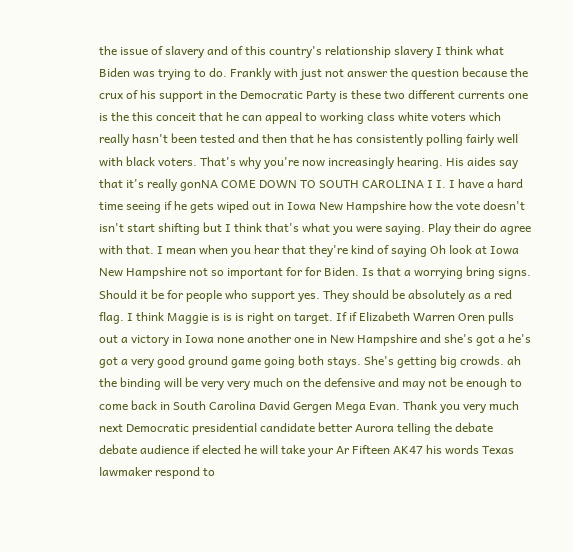the issue of slavery and of this country's relationship slavery I think what Biden was trying to do. Frankly with just not answer the question because the crux of his support in the Democratic Party is these two different currents one is the this conceit that he can appeal to working class white voters which really hasn't been tested and then that he has consistently polling fairly well with black voters. That's why you're now increasingly hearing. His aides say that it's really gonNA COME DOWN TO SOUTH CAROLINA I I. I have a hard time seeing if he gets wiped out in Iowa New Hampshire how the vote doesn't isn't start shifting but I think that's what you were saying. Play their do agree with that. I mean when you hear that they're kind of saying Oh look at Iowa New Hampshire not so important for for Biden. Is that a worrying bring signs. Should it be for people who support yes. They should be absolutely as a red flag. I think Maggie is is is right on target. If if Elizabeth Warren Oren pulls out a victory in Iowa none another one in New Hampshire and she's got a he's got a very good ground game going both stays. She's getting big crowds. ah the binding will be very very much on the defensive and may not be enough to come back in South Carolina David Gergen Mega Evan. Thank you very much next Democratic presidential candidate better Aurora telling the debate debate audience if elected he will take your Ar Fifteen AK47 his words Texas lawmaker respond to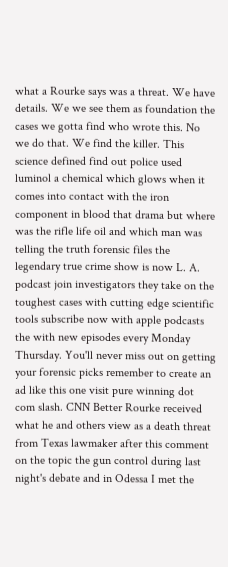what a Rourke says was a threat. We have details. We we see them as foundation the cases we gotta find who wrote this. No we do that. We find the killer. This science defined find out police used luminol a chemical which glows when it comes into contact with the iron component in blood that drama but where was the rifle life oil and which man was telling the truth forensic files the legendary true crime show is now L. A. podcast join investigators they take on the toughest cases with cutting edge scientific tools subscribe now with apple podcasts the with new episodes every Monday Thursday. You'll never miss out on getting your forensic picks remember to create an ad like this one visit pure winning dot com slash. CNN Better Rourke received what he and others view as a death threat from Texas lawmaker after this comment on the topic the gun control during last night's debate and in Odessa I met the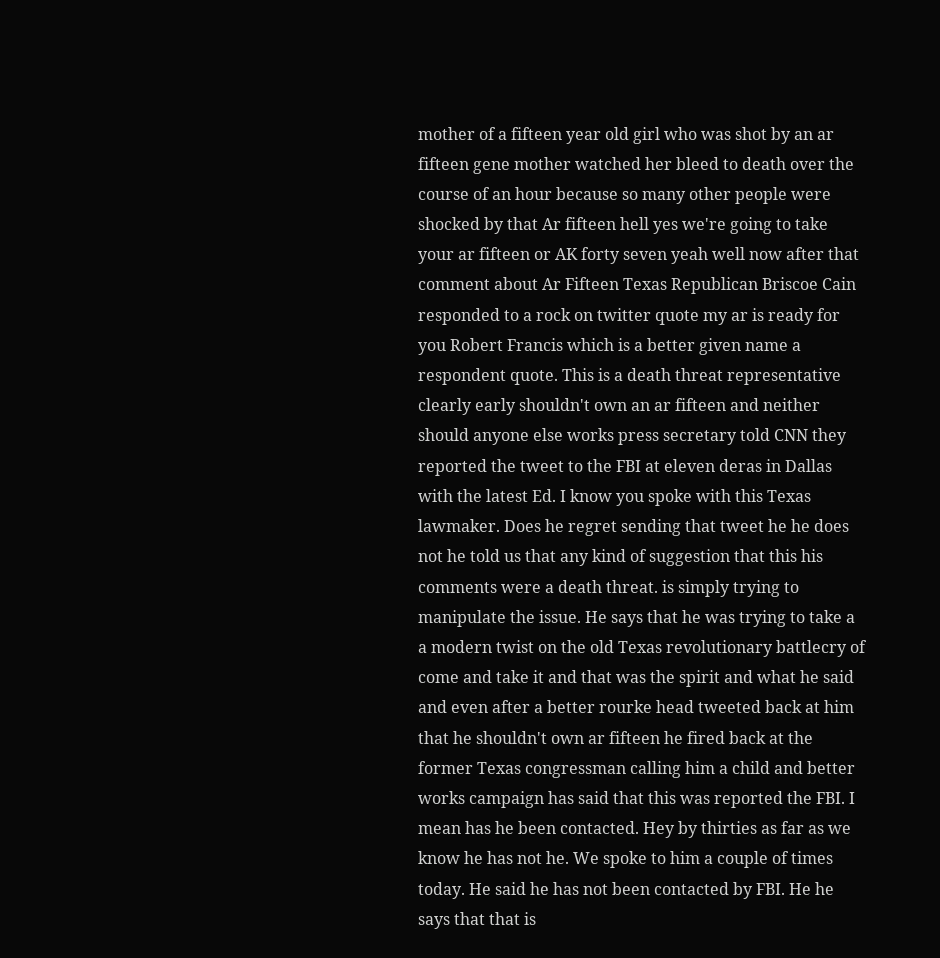mother of a fifteen year old girl who was shot by an ar fifteen gene mother watched her bleed to death over the course of an hour because so many other people were shocked by that Ar fifteen hell yes we're going to take your ar fifteen or AK forty seven yeah well now after that comment about Ar Fifteen Texas Republican Briscoe Cain responded to a rock on twitter quote my ar is ready for you Robert Francis which is a better given name a respondent quote. This is a death threat representative clearly early shouldn't own an ar fifteen and neither should anyone else works press secretary told CNN they reported the tweet to the FBI at eleven deras in Dallas with the latest Ed. I know you spoke with this Texas lawmaker. Does he regret sending that tweet he he does not he told us that any kind of suggestion that this his comments were a death threat. is simply trying to manipulate the issue. He says that he was trying to take a a modern twist on the old Texas revolutionary battlecry of come and take it and that was the spirit and what he said and even after a better rourke head tweeted back at him that he shouldn't own ar fifteen he fired back at the former Texas congressman calling him a child and better works campaign has said that this was reported the FBI. I mean has he been contacted. Hey by thirties as far as we know he has not he. We spoke to him a couple of times today. He said he has not been contacted by FBI. He he says that that is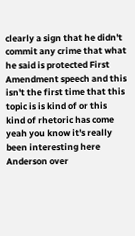clearly a sign that he didn't commit any crime that what he said is protected First Amendment speech and this isn't the first time that this topic is is kind of or this kind of rhetoric has come yeah you know it's really been interesting here Anderson over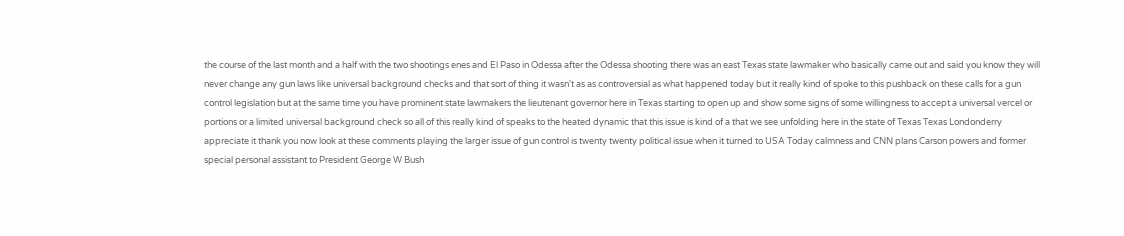the course of the last month and a half with the two shootings enes and El Paso in Odessa after the Odessa shooting there was an east Texas state lawmaker who basically came out and said you know they will never change any gun laws like universal background checks and that sort of thing it wasn't as as controversial as what happened today but it really kind of spoke to this pushback on these calls for a gun control legislation but at the same time you have prominent state lawmakers the lieutenant governor here in Texas starting to open up and show some signs of some willingness to accept a universal vercel or portions or a limited universal background check so all of this really kind of speaks to the heated dynamic that this issue is kind of a that we see unfolding here in the state of Texas Texas Londonderry appreciate it thank you now look at these comments playing the larger issue of gun control is twenty twenty political issue when it turned to USA Today calmness and CNN plans Carson powers and former special personal assistant to President George W Bush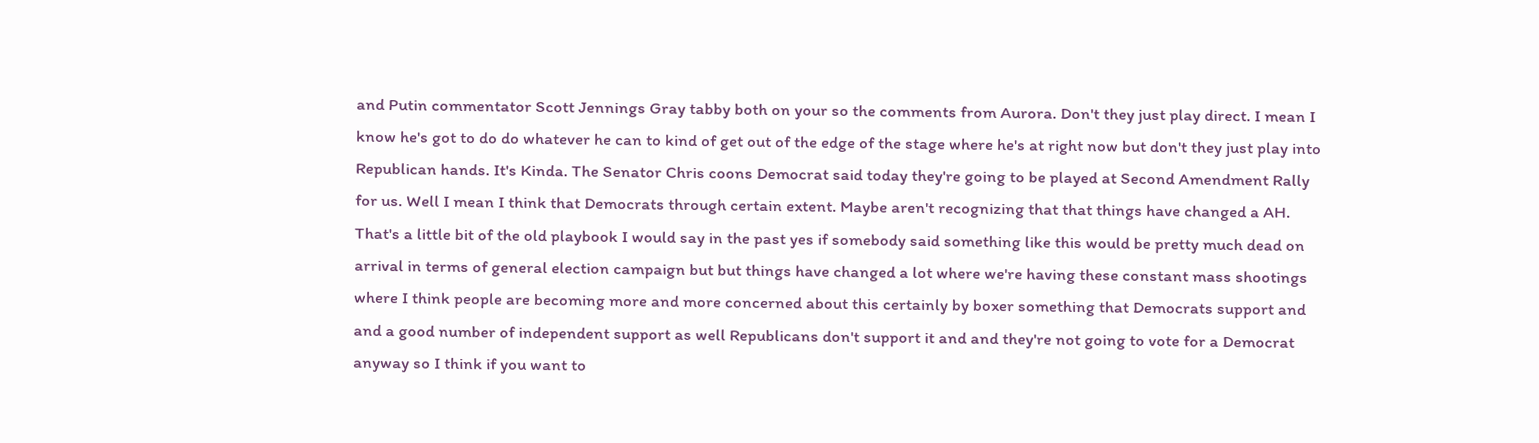and Putin commentator Scott Jennings Gray tabby both on your so the comments from Aurora. Don't they just play direct. I mean I know he's got to do do whatever he can to kind of get out of the edge of the stage where he's at right now but don't they just play into Republican hands. It's Kinda. The Senator Chris coons Democrat said today they're going to be played at Second Amendment Rally for us. Well I mean I think that Democrats through certain extent. Maybe aren't recognizing that that things have changed a AH. That's a little bit of the old playbook I would say in the past yes if somebody said something like this would be pretty much dead on arrival in terms of general election campaign but but things have changed a lot where we're having these constant mass shootings where I think people are becoming more and more concerned about this certainly by boxer something that Democrats support and and a good number of independent support as well Republicans don't support it and and they're not going to vote for a Democrat anyway so I think if you want to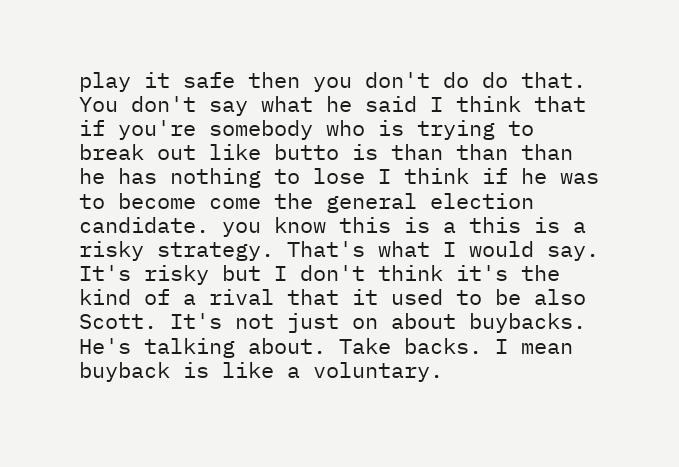play it safe then you don't do do that. You don't say what he said I think that if you're somebody who is trying to break out like butto is than than than he has nothing to lose I think if he was to become come the general election candidate. you know this is a this is a risky strategy. That's what I would say. It's risky but I don't think it's the kind of a rival that it used to be also Scott. It's not just on about buybacks. He's talking about. Take backs. I mean buyback is like a voluntary.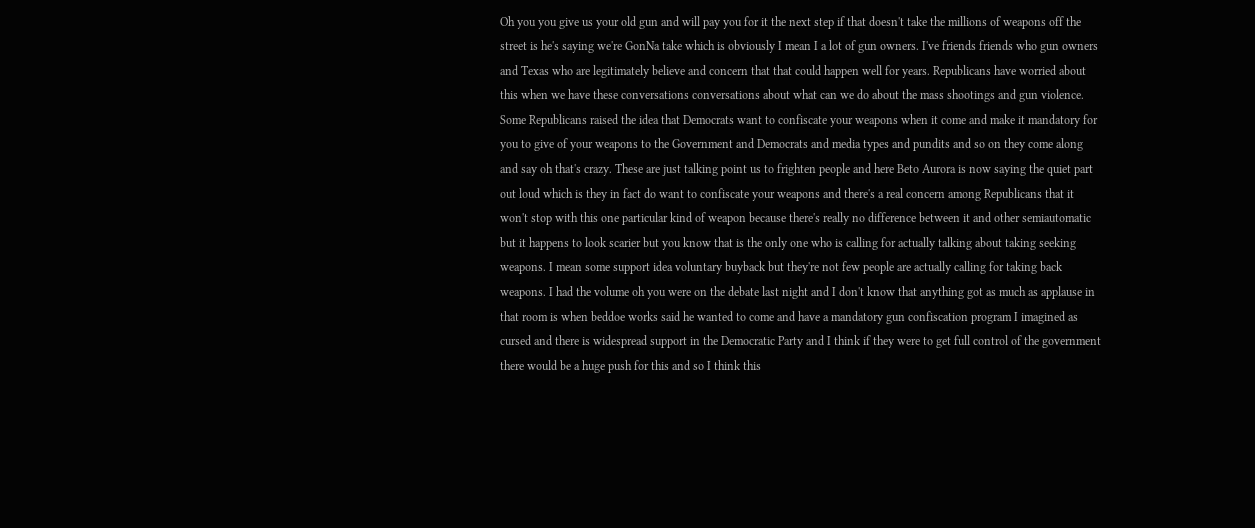Oh you you give us your old gun and will pay you for it the next step if that doesn't take the millions of weapons off the street is he's saying we're GonNa take which is obviously I mean I a lot of gun owners. I've friends friends who gun owners and Texas who are legitimately believe and concern that that could happen well for years. Republicans have worried about this when we have these conversations conversations about what can we do about the mass shootings and gun violence. Some Republicans raised the idea that Democrats want to confiscate your weapons when it come and make it mandatory for you to give of your weapons to the Government and Democrats and media types and pundits and so on they come along and say oh that's crazy. These are just talking point us to frighten people and here Beto Aurora is now saying the quiet part out loud which is they in fact do want to confiscate your weapons and there's a real concern among Republicans that it won't stop with this one particular kind of weapon because there's really no difference between it and other semiautomatic but it happens to look scarier but you know that is the only one who is calling for actually talking about taking seeking weapons. I mean some support idea voluntary buyback but they're not few people are actually calling for taking back weapons. I had the volume oh you were on the debate last night and I don't know that anything got as much as applause in that room is when beddoe works said he wanted to come and have a mandatory gun confiscation program I imagined as cursed and there is widespread support in the Democratic Party and I think if they were to get full control of the government there would be a huge push for this and so I think this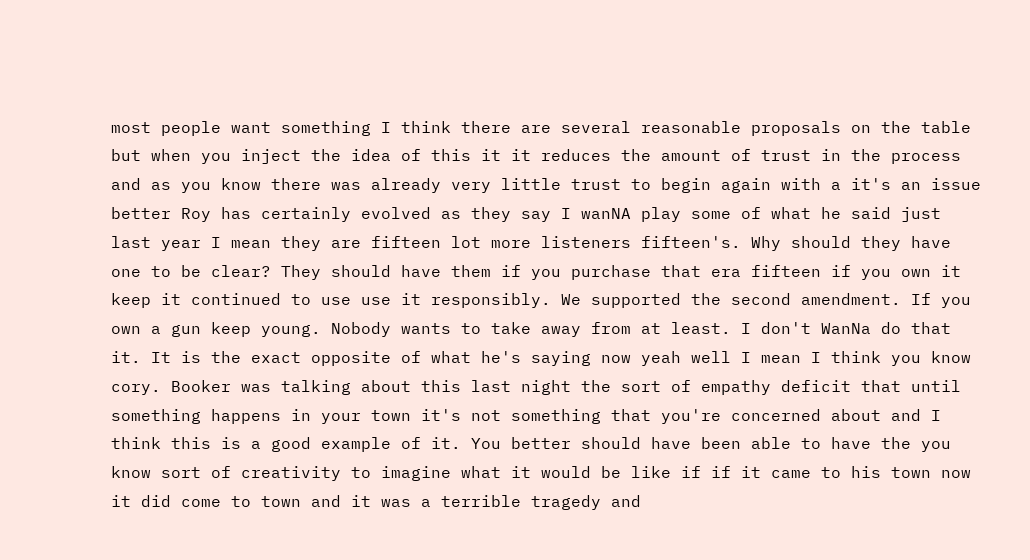most people want something I think there are several reasonable proposals on the table but when you inject the idea of this it it reduces the amount of trust in the process and as you know there was already very little trust to begin again with a it's an issue better Roy has certainly evolved as they say I wanNA play some of what he said just last year I mean they are fifteen lot more listeners fifteen's. Why should they have one to be clear? They should have them if you purchase that era fifteen if you own it keep it continued to use use it responsibly. We supported the second amendment. If you own a gun keep young. Nobody wants to take away from at least. I don't WanNa do that it. It is the exact opposite of what he's saying now yeah well I mean I think you know cory. Booker was talking about this last night the sort of empathy deficit that until something happens in your town it's not something that you're concerned about and I think this is a good example of it. You better should have been able to have the you know sort of creativity to imagine what it would be like if if it came to his town now it did come to town and it was a terrible tragedy and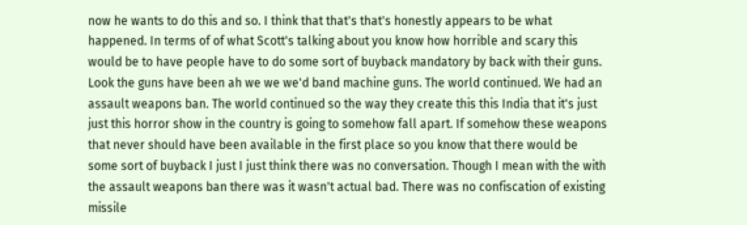now he wants to do this and so. I think that that's that's honestly appears to be what happened. In terms of of what Scott's talking about you know how horrible and scary this would be to have people have to do some sort of buyback mandatory by back with their guns. Look the guns have been ah we we we'd band machine guns. The world continued. We had an assault weapons ban. The world continued so the way they create this this India that it's just just this horror show in the country is going to somehow fall apart. If somehow these weapons that never should have been available in the first place so you know that there would be some sort of buyback I just I just think there was no conversation. Though I mean with the with the assault weapons ban there was it wasn't actual bad. There was no confiscation of existing missile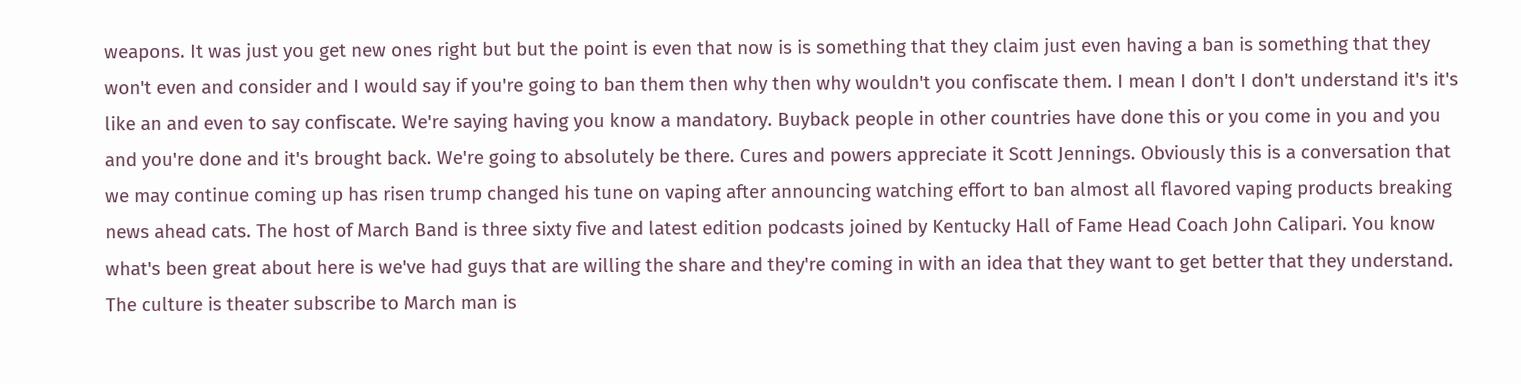weapons. It was just you get new ones right but but the point is even that now is is something that they claim just even having a ban is something that they won't even and consider and I would say if you're going to ban them then why then why wouldn't you confiscate them. I mean I don't I don't understand it's it's like an and even to say confiscate. We're saying having you know a mandatory. Buyback people in other countries have done this or you come in you and you and you're done and it's brought back. We're going to absolutely be there. Cures and powers appreciate it Scott Jennings. Obviously this is a conversation that we may continue coming up has risen trump changed his tune on vaping after announcing watching effort to ban almost all flavored vaping products breaking news ahead cats. The host of March Band is three sixty five and latest edition podcasts joined by Kentucky Hall of Fame Head Coach John Calipari. You know what's been great about here is we've had guys that are willing the share and they're coming in with an idea that they want to get better that they understand. The culture is theater subscribe to March man is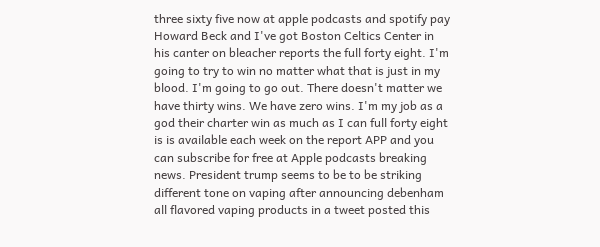three sixty five now at apple podcasts and spotify pay Howard Beck and I've got Boston Celtics Center in his canter on bleacher reports the full forty eight. I'm going to try to win no matter what that is just in my blood. I'm going to go out. There doesn't matter we have thirty wins. We have zero wins. I'm my job as a god their charter win as much as I can full forty eight is is available each week on the report APP and you can subscribe for free at Apple podcasts breaking news. President trump seems to be to be striking different tone on vaping after announcing debenham all flavored vaping products in a tweet posted this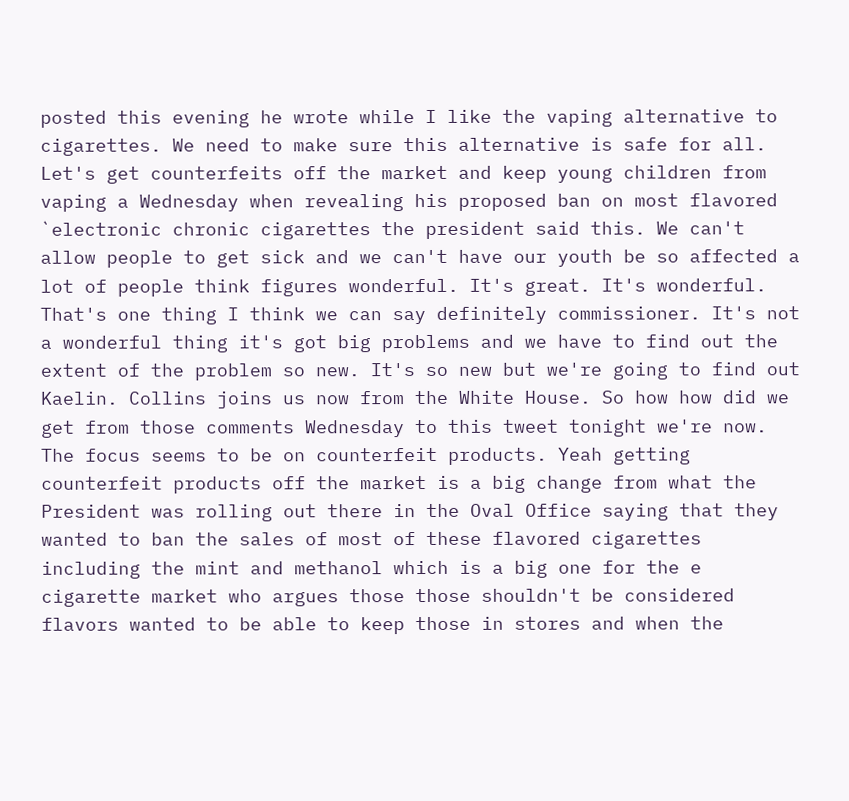posted this evening he wrote while I like the vaping alternative to cigarettes. We need to make sure this alternative is safe for all. Let's get counterfeits off the market and keep young children from vaping a Wednesday when revealing his proposed ban on most flavored `electronic chronic cigarettes the president said this. We can't allow people to get sick and we can't have our youth be so affected a lot of people think figures wonderful. It's great. It's wonderful. That's one thing I think we can say definitely commissioner. It's not a wonderful thing it's got big problems and we have to find out the extent of the problem so new. It's so new but we're going to find out Kaelin. Collins joins us now from the White House. So how how did we get from those comments Wednesday to this tweet tonight we're now. The focus seems to be on counterfeit products. Yeah getting counterfeit products off the market is a big change from what the President was rolling out there in the Oval Office saying that they wanted to ban the sales of most of these flavored cigarettes including the mint and methanol which is a big one for the e cigarette market who argues those those shouldn't be considered flavors wanted to be able to keep those in stores and when the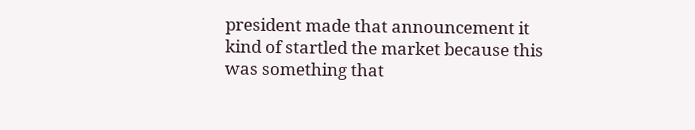president made that announcement it kind of startled the market because this was something that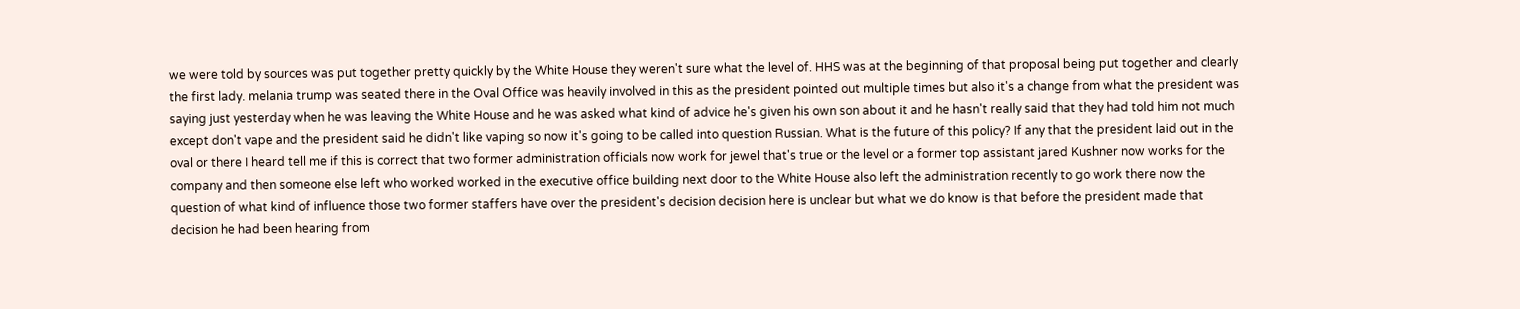we were told by sources was put together pretty quickly by the White House they weren't sure what the level of. HHS was at the beginning of that proposal being put together and clearly the first lady. melania trump was seated there in the Oval Office was heavily involved in this as the president pointed out multiple times but also it's a change from what the president was saying just yesterday when he was leaving the White House and he was asked what kind of advice he's given his own son about it and he hasn't really said that they had told him not much except don't vape and the president said he didn't like vaping so now it's going to be called into question Russian. What is the future of this policy? If any that the president laid out in the oval or there I heard tell me if this is correct that two former administration officials now work for jewel that's true or the level or a former top assistant jared Kushner now works for the company and then someone else left who worked worked in the executive office building next door to the White House also left the administration recently to go work there now the question of what kind of influence those two former staffers have over the president's decision decision here is unclear but what we do know is that before the president made that decision he had been hearing from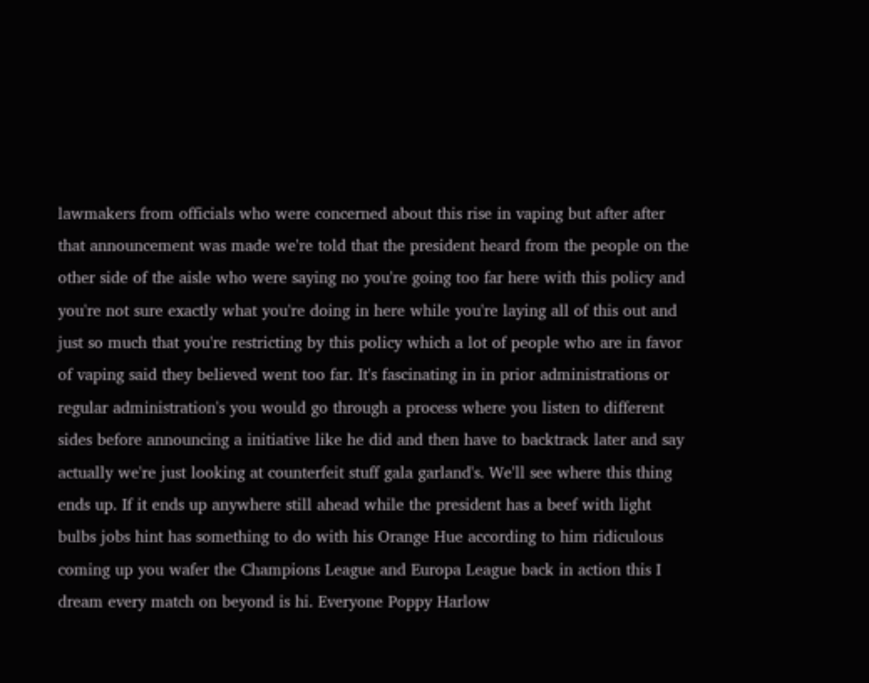lawmakers from officials who were concerned about this rise in vaping but after after that announcement was made we're told that the president heard from the people on the other side of the aisle who were saying no you're going too far here with this policy and you're not sure exactly what you're doing in here while you're laying all of this out and just so much that you're restricting by this policy which a lot of people who are in favor of vaping said they believed went too far. It's fascinating in in prior administrations or regular administration's you would go through a process where you listen to different sides before announcing a initiative like he did and then have to backtrack later and say actually we're just looking at counterfeit stuff gala garland's. We'll see where this thing ends up. If it ends up anywhere still ahead while the president has a beef with light bulbs jobs hint has something to do with his Orange Hue according to him ridiculous coming up you wafer the Champions League and Europa League back in action this I dream every match on beyond is hi. Everyone Poppy Harlow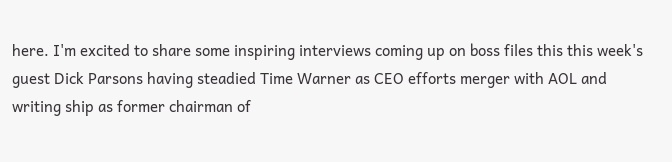here. I'm excited to share some inspiring interviews coming up on boss files this this week's guest Dick Parsons having steadied Time Warner as CEO efforts merger with AOL and writing ship as former chairman of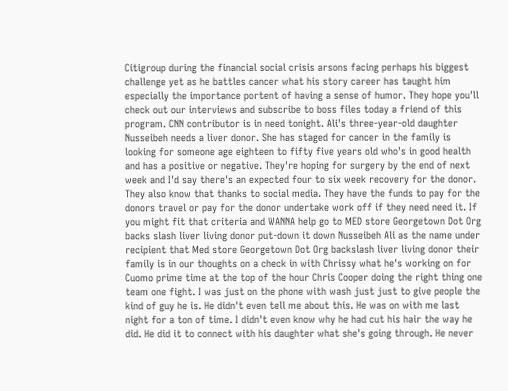Citigroup during the financial social crisis arsons facing perhaps his biggest challenge yet as he battles cancer what his story career has taught him especially the importance portent of having a sense of humor. They hope you'll check out our interviews and subscribe to boss files today a friend of this program. CNN contributor is in need tonight. Ali's three-year-old daughter Nusseibeh needs a liver donor. She has staged for cancer in the family is looking for someone age eighteen to fifty five years old who's in good health and has a positive or negative. They're hoping for surgery by the end of next week and I'd say there's an expected four to six week recovery for the donor. They also know that thanks to social media. They have the funds to pay for the donors travel or pay for the donor undertake work off if they need need it. If you might fit that criteria and WANNA help go to MED store Georgetown Dot Org backs slash liver living donor put-down it down Nusseibeh Ali as the name under recipient that Med store Georgetown Dot Org backslash liver living donor their family is in our thoughts on a check in with Chrissy what he's working on for Cuomo prime time at the top of the hour Chris Cooper doing the right thing one team one fight. I was just on the phone with wash just just to give people the kind of guy he is. He didn't even tell me about this. He was on with me last night for a ton of time. I didn't even know why he had cut his hair the way he did. He did it to connect with his daughter what she's going through. He never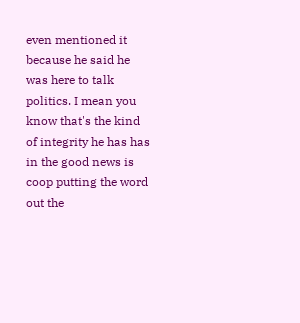even mentioned it because he said he was here to talk politics. I mean you know that's the kind of integrity he has has in the good news is coop putting the word out the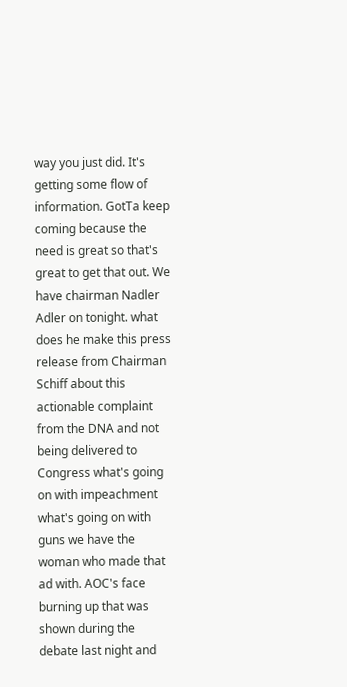way you just did. It's getting some flow of information. GotTa keep coming because the need is great so that's great to get that out. We have chairman Nadler Adler on tonight. what does he make this press release from Chairman Schiff about this actionable complaint from the DNA and not being delivered to Congress what's going on with impeachment what's going on with guns we have the woman who made that ad with. AOC's face burning up that was shown during the debate last night and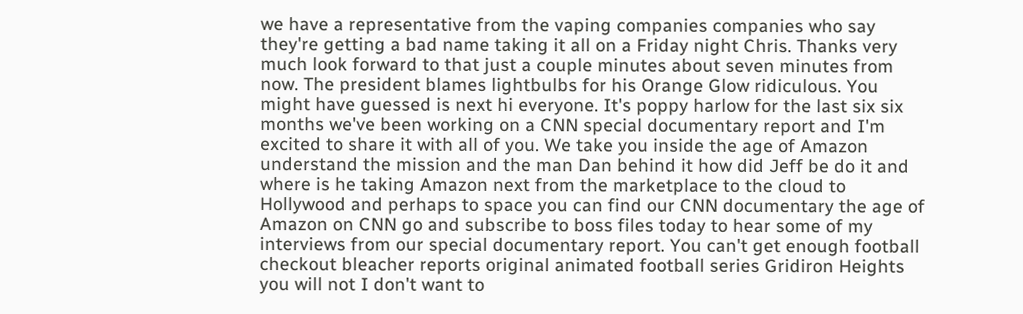we have a representative from the vaping companies companies who say they're getting a bad name taking it all on a Friday night Chris. Thanks very much look forward to that just a couple minutes about seven minutes from now. The president blames lightbulbs for his Orange Glow ridiculous. You might have guessed is next hi everyone. It's poppy harlow for the last six six months we've been working on a CNN special documentary report and I'm excited to share it with all of you. We take you inside the age of Amazon understand the mission and the man Dan behind it how did Jeff be do it and where is he taking Amazon next from the marketplace to the cloud to Hollywood and perhaps to space you can find our CNN documentary the age of Amazon on CNN go and subscribe to boss files today to hear some of my interviews from our special documentary report. You can't get enough football checkout bleacher reports original animated football series Gridiron Heights you will not I don't want to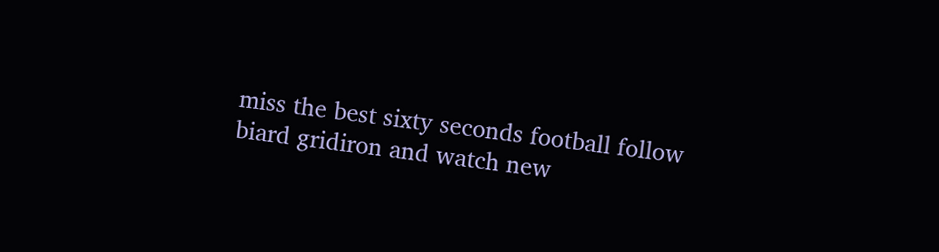miss the best sixty seconds football follow biard gridiron and watch new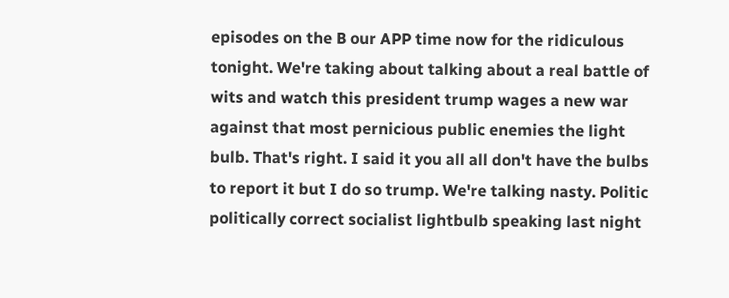episodes on the B our APP time now for the ridiculous tonight. We're taking about talking about a real battle of wits and watch this president trump wages a new war against that most pernicious public enemies the light bulb. That's right. I said it you all all don't have the bulbs to report it but I do so trump. We're talking nasty. Politic politically correct socialist lightbulb speaking last night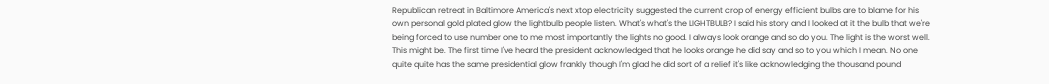Republican retreat in Baltimore America's next xtop electricity suggested the current crop of energy efficient bulbs are to blame for his own personal gold plated glow the lightbulb people listen. What's what's the LIGHTBULB? I said his story and I looked at it the bulb that we're being forced to use number one to me most importantly the lights no good. I always look orange and so do you. The light is the worst well. This might be. The first time I've heard the president acknowledged that he looks orange he did say and so to you which I mean. No one quite quite has the same presidential glow frankly though I'm glad he did sort of a relief it's like acknowledging the thousand pound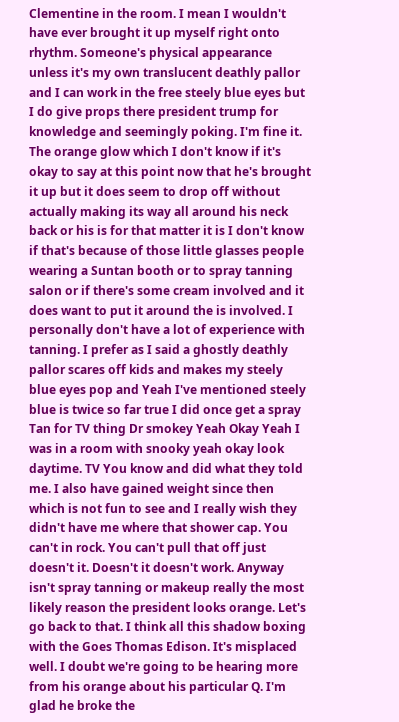Clementine in the room. I mean I wouldn't have ever brought it up myself right onto rhythm. Someone's physical appearance unless it's my own translucent deathly pallor and I can work in the free steely blue eyes but I do give props there president trump for knowledge and seemingly poking. I'm fine it. The orange glow which I don't know if it's okay to say at this point now that he's brought it up but it does seem to drop off without actually making its way all around his neck back or his is for that matter it is I don't know if that's because of those little glasses people wearing a Suntan booth or to spray tanning salon or if there's some cream involved and it does want to put it around the is involved. I personally don't have a lot of experience with tanning. I prefer as I said a ghostly deathly pallor scares off kids and makes my steely blue eyes pop and Yeah I've mentioned steely blue is twice so far true I did once get a spray Tan for TV thing Dr smokey Yeah Okay Yeah I was in a room with snooky yeah okay look daytime. TV You know and did what they told me. I also have gained weight since then which is not fun to see and I really wish they didn't have me where that shower cap. You can't in rock. You can't pull that off just doesn't it. Doesn't it doesn't work. Anyway isn't spray tanning or makeup really the most likely reason the president looks orange. Let's go back to that. I think all this shadow boxing with the Goes Thomas Edison. It's misplaced well. I doubt we're going to be hearing more from his orange about his particular Q. I'm glad he broke the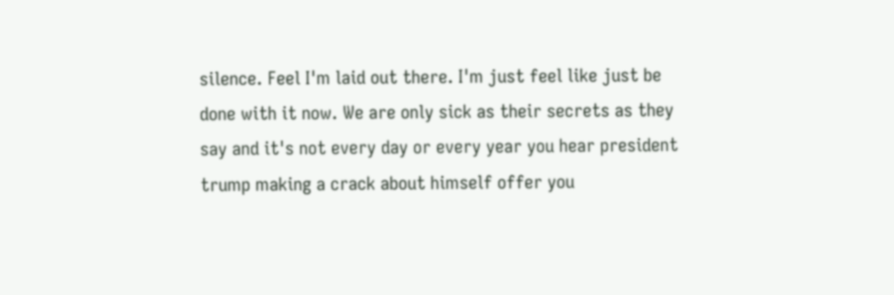silence. Feel I'm laid out there. I'm just feel like just be done with it now. We are only sick as their secrets as they say and it's not every day or every year you hear president trump making a crack about himself offer you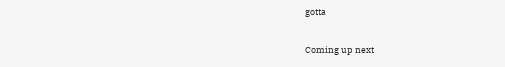gotta

Coming up next